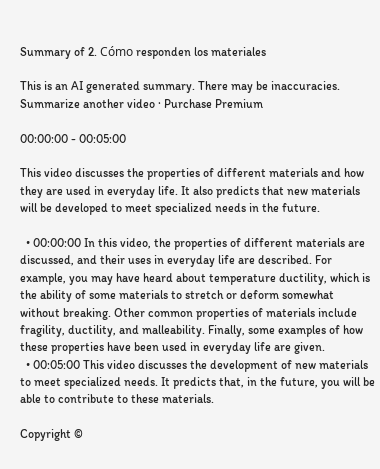Summary of 2. Cómo responden los materiales

This is an AI generated summary. There may be inaccuracies.
Summarize another video · Purchase Premium

00:00:00 - 00:05:00

This video discusses the properties of different materials and how they are used in everyday life. It also predicts that new materials will be developed to meet specialized needs in the future.

  • 00:00:00 In this video, the properties of different materials are discussed, and their uses in everyday life are described. For example, you may have heard about temperature ductility, which is the ability of some materials to stretch or deform somewhat without breaking. Other common properties of materials include fragility, ductility, and malleability. Finally, some examples of how these properties have been used in everyday life are given.
  • 00:05:00 This video discusses the development of new materials to meet specialized needs. It predicts that, in the future, you will be able to contribute to these materials.

Copyright ©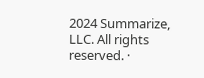2024 Summarize, LLC. All rights reserved. ·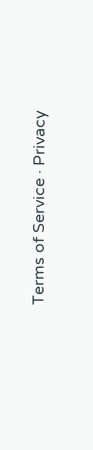Terms of Service · Privacy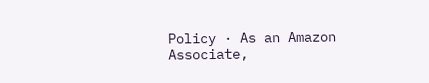Policy · As an Amazon Associate,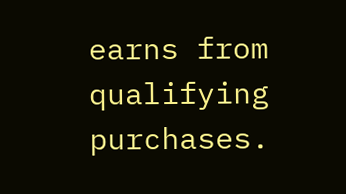earns from qualifying purchases.